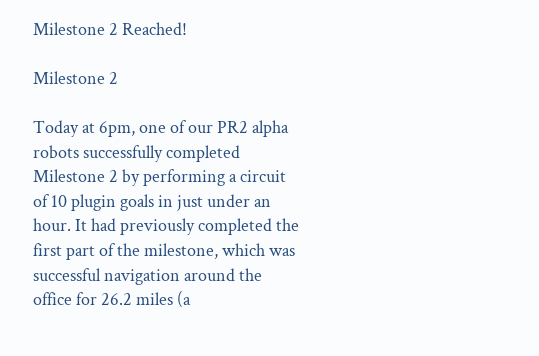Milestone 2 Reached!

Milestone 2

Today at 6pm, one of our PR2 alpha robots successfully completed Milestone 2 by performing a circuit of 10 plugin goals in just under an hour. It had previously completed the first part of the milestone, which was successful navigation around the office for 26.2 miles (a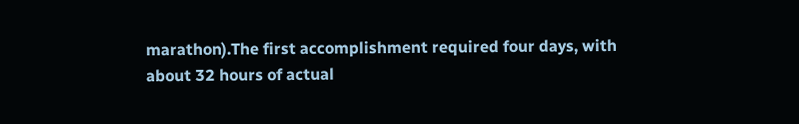marathon).The first accomplishment required four days, with about 32 hours of actual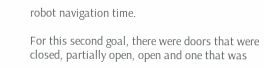robot navigation time.

For this second goal, there were doors that were closed, partially open, open and one that was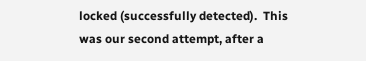locked (successfully detected).  This was our second attempt, after a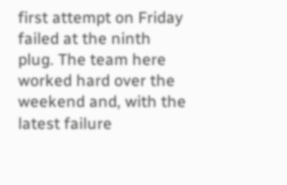first attempt on Friday failed at the ninth plug. The team here worked hard over the weekend and, with the latest failure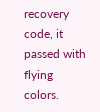recovery code, it passed with flying colors.